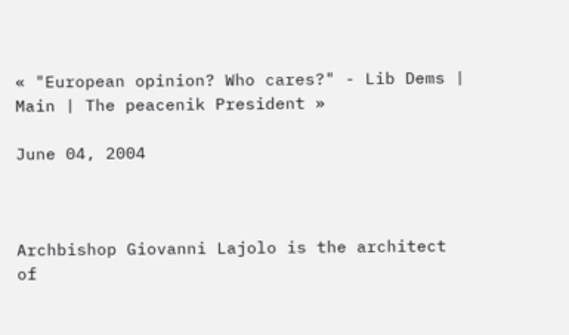« "European opinion? Who cares?" - Lib Dems | Main | The peacenik President »

June 04, 2004



Archbishop Giovanni Lajolo is the architect of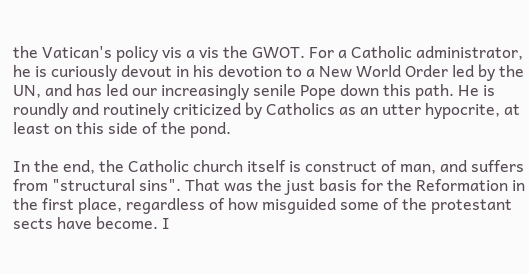the Vatican's policy vis a vis the GWOT. For a Catholic administrator, he is curiously devout in his devotion to a New World Order led by the UN, and has led our increasingly senile Pope down this path. He is roundly and routinely criticized by Catholics as an utter hypocrite, at least on this side of the pond.

In the end, the Catholic church itself is construct of man, and suffers from "structural sins". That was the just basis for the Reformation in the first place, regardless of how misguided some of the protestant sects have become. I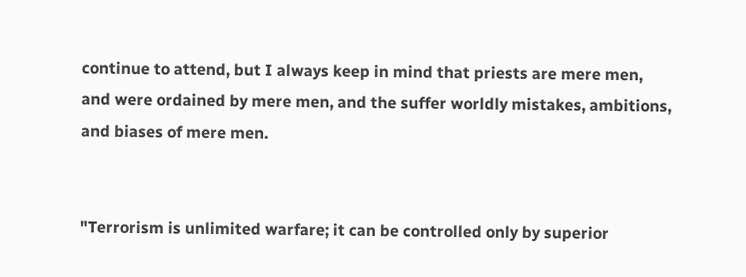continue to attend, but I always keep in mind that priests are mere men, and were ordained by mere men, and the suffer worldly mistakes, ambitions, and biases of mere men.


"Terrorism is unlimited warfare; it can be controlled only by superior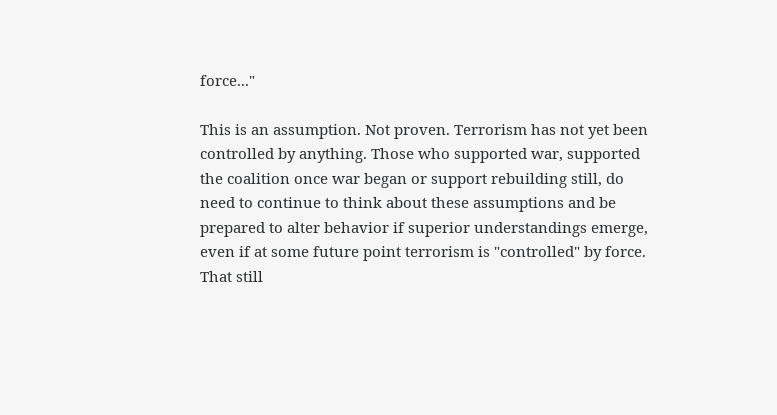force..."

This is an assumption. Not proven. Terrorism has not yet been controlled by anything. Those who supported war, supported the coalition once war began or support rebuilding still, do need to continue to think about these assumptions and be prepared to alter behavior if superior understandings emerge, even if at some future point terrorism is "controlled" by force. That still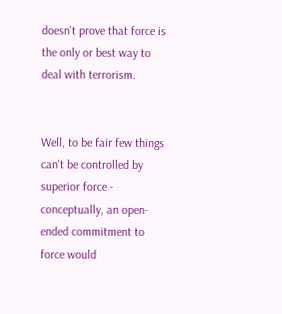doesn't prove that force is the only or best way to deal with terrorism.


Well, to be fair few things can't be controlled by superior force - conceptually, an open-ended commitment to force would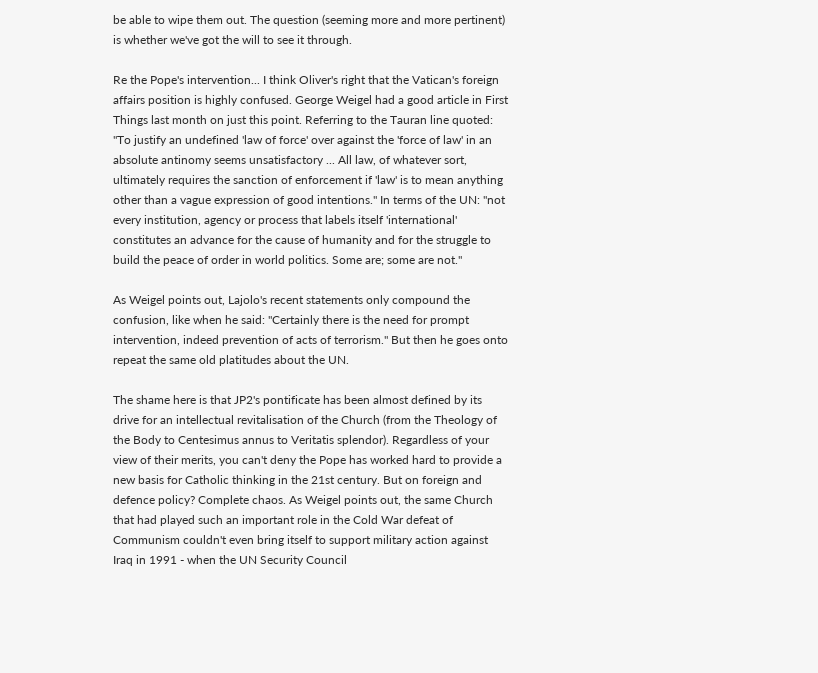be able to wipe them out. The question (seeming more and more pertinent) is whether we've got the will to see it through.

Re the Pope's intervention... I think Oliver's right that the Vatican's foreign affairs position is highly confused. George Weigel had a good article in First Things last month on just this point. Referring to the Tauran line quoted: "To justify an undefined 'law of force' over against the 'force of law' in an absolute antinomy seems unsatisfactory ... All law, of whatever sort, ultimately requires the sanction of enforcement if 'law' is to mean anything other than a vague expression of good intentions." In terms of the UN: "not every institution, agency or process that labels itself 'international' constitutes an advance for the cause of humanity and for the struggle to build the peace of order in world politics. Some are; some are not."

As Weigel points out, Lajolo's recent statements only compound the confusion, like when he said: "Certainly there is the need for prompt intervention, indeed prevention of acts of terrorism." But then he goes onto repeat the same old platitudes about the UN.

The shame here is that JP2's pontificate has been almost defined by its drive for an intellectual revitalisation of the Church (from the Theology of the Body to Centesimus annus to Veritatis splendor). Regardless of your view of their merits, you can't deny the Pope has worked hard to provide a new basis for Catholic thinking in the 21st century. But on foreign and defence policy? Complete chaos. As Weigel points out, the same Church that had played such an important role in the Cold War defeat of Communism couldn't even bring itself to support military action against Iraq in 1991 - when the UN Security Council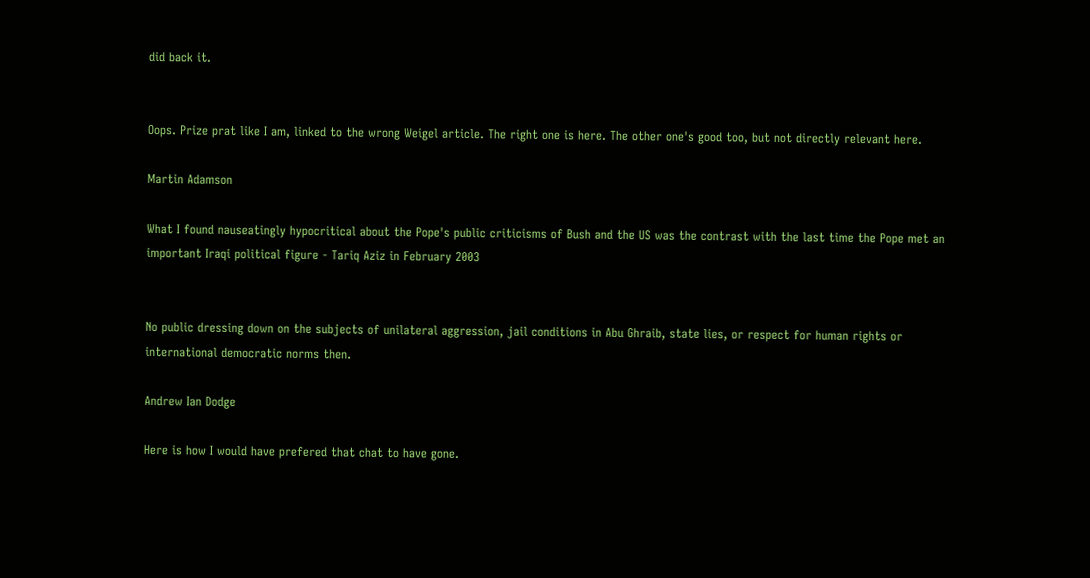did back it.


Oops. Prize prat like I am, linked to the wrong Weigel article. The right one is here. The other one's good too, but not directly relevant here.

Martin Adamson

What I found nauseatingly hypocritical about the Pope's public criticisms of Bush and the US was the contrast with the last time the Pope met an important Iraqi political figure - Tariq Aziz in February 2003


No public dressing down on the subjects of unilateral aggression, jail conditions in Abu Ghraib, state lies, or respect for human rights or international democratic norms then.

Andrew Ian Dodge

Here is how I would have prefered that chat to have gone.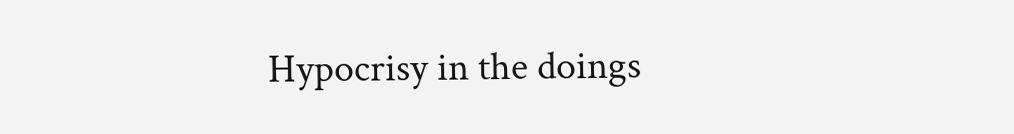Hypocrisy in the doings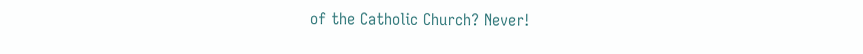of the Catholic Church? Never!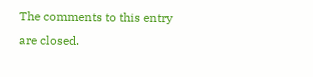The comments to this entry are closed.